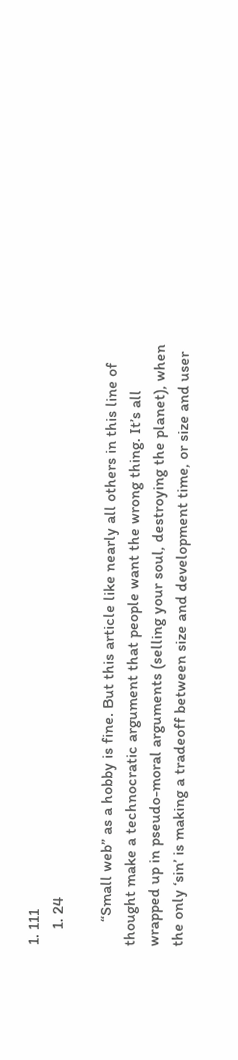1. 111
    1. 24

      “Small web” as a hobby is fine. But this article like nearly all others in this line of thought make a technocratic argument that people want the wrong thing. It’s all wrapped up in pseudo-moral arguments (selling your soul, destroying the planet), when the only ‘sin’ is making a tradeoff between size and development time, or size and user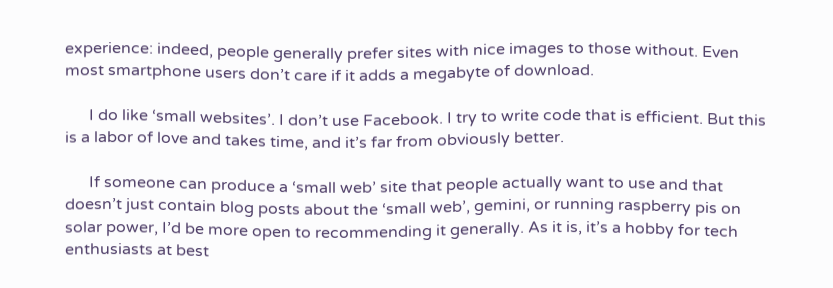experience: indeed, people generally prefer sites with nice images to those without. Even most smartphone users don’t care if it adds a megabyte of download.

      I do like ‘small websites’. I don’t use Facebook. I try to write code that is efficient. But this is a labor of love and takes time, and it’s far from obviously better.

      If someone can produce a ‘small web’ site that people actually want to use and that doesn’t just contain blog posts about the ‘small web’, gemini, or running raspberry pis on solar power, I’d be more open to recommending it generally. As it is, it’s a hobby for tech enthusiasts at best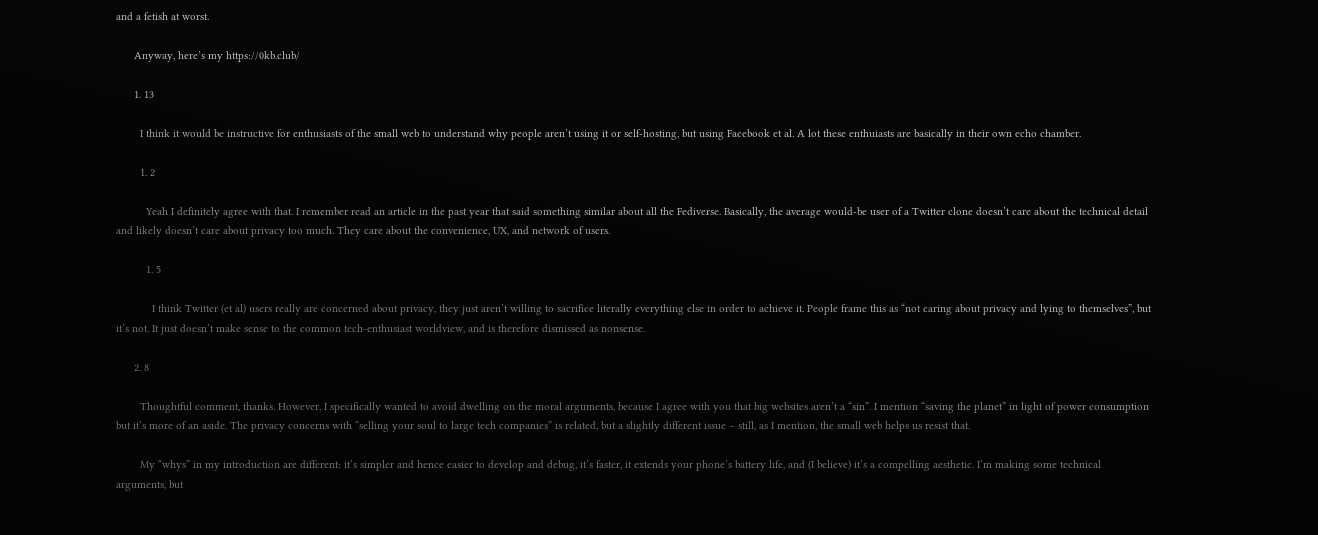and a fetish at worst.

      Anyway, here’s my https://0kb.club/

      1. 13

        I think it would be instructive for enthusiasts of the small web to understand why people aren’t using it or self-hosting, but using Facebook et al. A lot these enthuiasts are basically in their own echo chamber.

        1. 2

          Yeah I definitely agree with that. I remember read an article in the past year that said something similar about all the Fediverse. Basically, the average would-be user of a Twitter clone doesn’t care about the technical detail and likely doesn’t care about privacy too much. They care about the convenience, UX, and network of users.

          1. 5

            I think Twitter (et al) users really are concerned about privacy, they just aren’t willing to sacrifice literally everything else in order to achieve it. People frame this as “not caring about privacy and lying to themselves”, but it’s not. It just doesn’t make sense to the common tech-enthusiast worldview, and is therefore dismissed as nonsense.

      2. 8

        Thoughtful comment, thanks. However, I specifically wanted to avoid dwelling on the moral arguments, because I agree with you that big websites aren’t a “sin”. I mention “saving the planet” in light of power consumption but it’s more of an aside. The privacy concerns with “selling your soul to large tech companies” is related, but a slightly different issue – still, as I mention, the small web helps us resist that.

        My “whys” in my introduction are different: it’s simpler and hence easier to develop and debug, it’s faster, it extends your phone’s battery life, and (I believe) it’s a compelling aesthetic. I’m making some technical arguments, but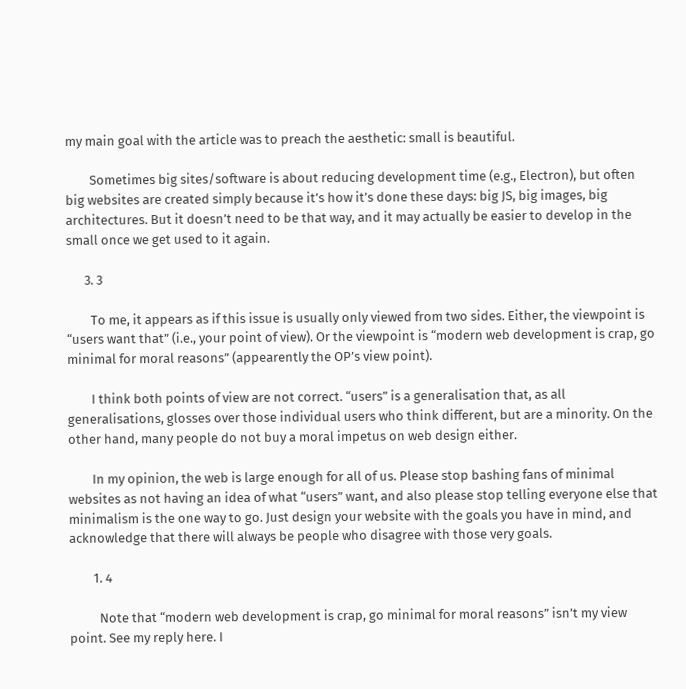my main goal with the article was to preach the aesthetic: small is beautiful.

        Sometimes big sites/software is about reducing development time (e.g., Electron), but often big websites are created simply because it’s how it’s done these days: big JS, big images, big architectures. But it doesn’t need to be that way, and it may actually be easier to develop in the small once we get used to it again.

      3. 3

        To me, it appears as if this issue is usually only viewed from two sides. Either, the viewpoint is “users want that” (i.e., your point of view). Or the viewpoint is “modern web development is crap, go minimal for moral reasons” (appearently the OP’s view point).

        I think both points of view are not correct. “users” is a generalisation that, as all generalisations, glosses over those individual users who think different, but are a minority. On the other hand, many people do not buy a moral impetus on web design either.

        In my opinion, the web is large enough for all of us. Please stop bashing fans of minimal websites as not having an idea of what “users” want, and also please stop telling everyone else that minimalism is the one way to go. Just design your website with the goals you have in mind, and acknowledge that there will always be people who disagree with those very goals.

        1. 4

          Note that “modern web development is crap, go minimal for moral reasons” isn’t my view point. See my reply here. I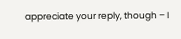appreciate your reply, though – I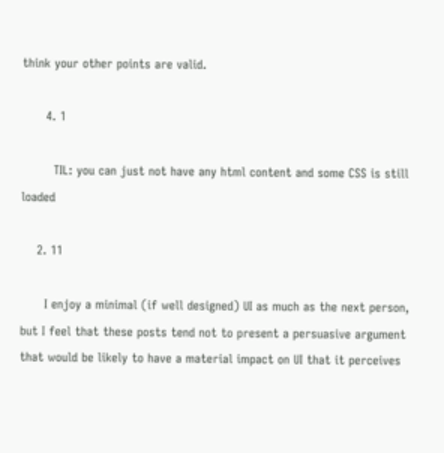think your other points are valid.

      4. 1

        TIL: you can just not have any html content and some CSS is still loaded

    2. 11

      I enjoy a minimal (if well designed) UI as much as the next person, but I feel that these posts tend not to present a persuasive argument that would be likely to have a material impact on UI that it perceives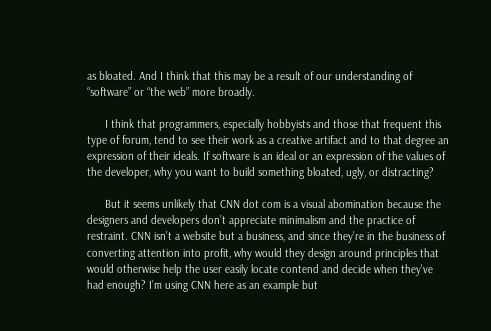as bloated. And I think that this may be a result of our understanding of “software” or “the web” more broadly.

      I think that programmers, especially hobbyists and those that frequent this type of forum, tend to see their work as a creative artifact and to that degree an expression of their ideals. If software is an ideal or an expression of the values of the developer, why you want to build something bloated, ugly, or distracting?

      But it seems unlikely that CNN dot com is a visual abomination because the designers and developers don’t appreciate minimalism and the practice of restraint. CNN isn’t a website but a business, and since they’re in the business of converting attention into profit, why would they design around principles that would otherwise help the user easily locate contend and decide when they’ve had enough? I’m using CNN here as an example but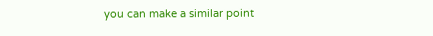you can make a similar point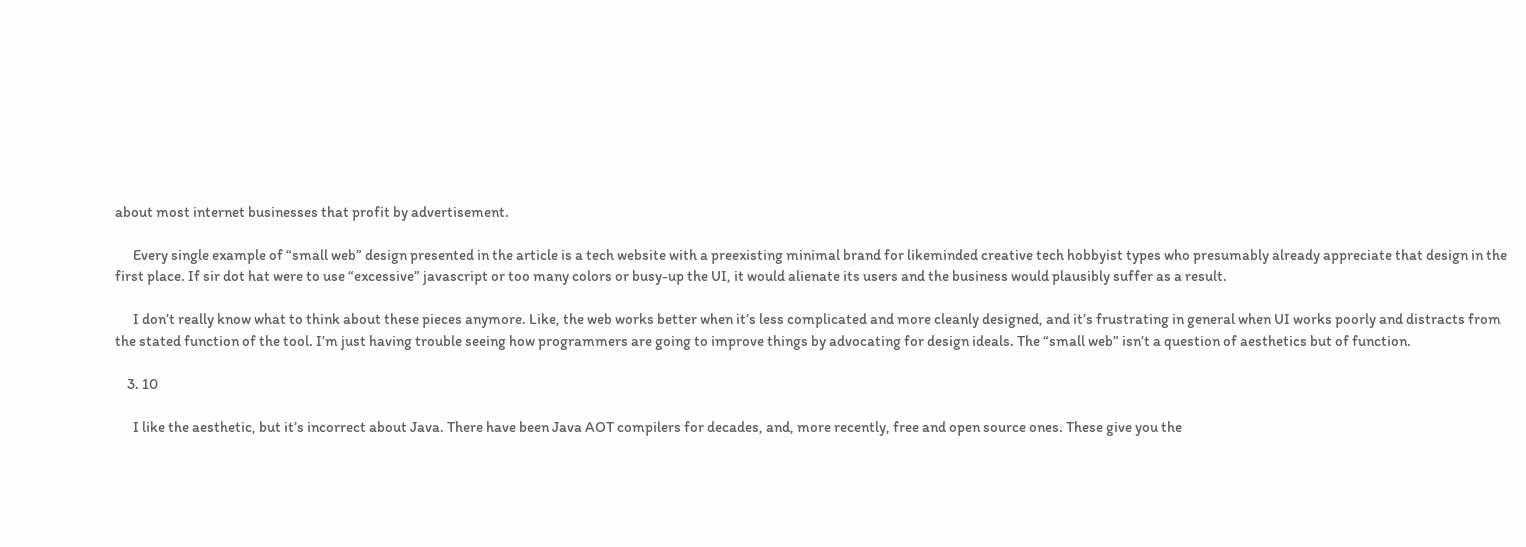about most internet businesses that profit by advertisement.

      Every single example of “small web” design presented in the article is a tech website with a preexisting minimal brand for likeminded creative tech hobbyist types who presumably already appreciate that design in the first place. If sir dot hat were to use “excessive” javascript or too many colors or busy-up the UI, it would alienate its users and the business would plausibly suffer as a result.

      I don’t really know what to think about these pieces anymore. Like, the web works better when it’s less complicated and more cleanly designed, and it’s frustrating in general when UI works poorly and distracts from the stated function of the tool. I’m just having trouble seeing how programmers are going to improve things by advocating for design ideals. The “small web” isn’t a question of aesthetics but of function.

    3. 10

      I like the aesthetic, but it’s incorrect about Java. There have been Java AOT compilers for decades, and, more recently, free and open source ones. These give you the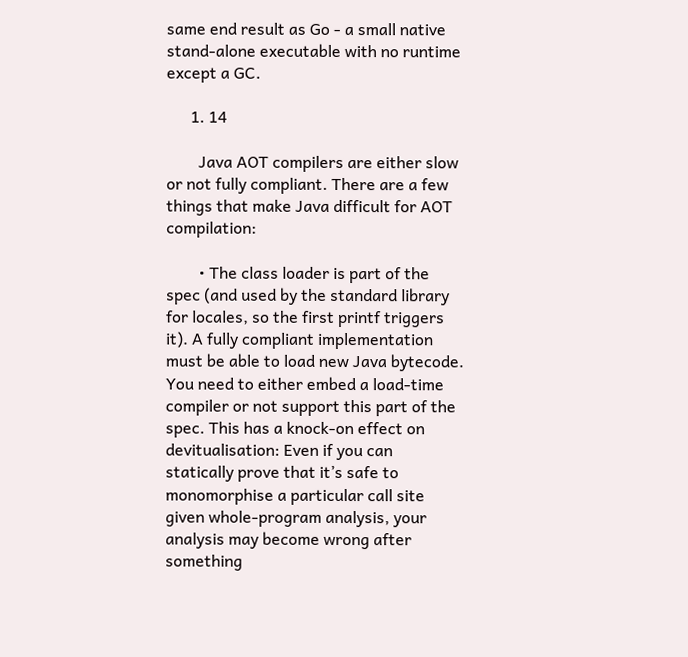same end result as Go - a small native stand-alone executable with no runtime except a GC.

      1. 14

        Java AOT compilers are either slow or not fully compliant. There are a few things that make Java difficult for AOT compilation:

        • The class loader is part of the spec (and used by the standard library for locales, so the first printf triggers it). A fully compliant implementation must be able to load new Java bytecode. You need to either embed a load-time compiler or not support this part of the spec. This has a knock-on effect on devitualisation: Even if you can statically prove that it’s safe to monomorphise a particular call site given whole-program analysis, your analysis may become wrong after something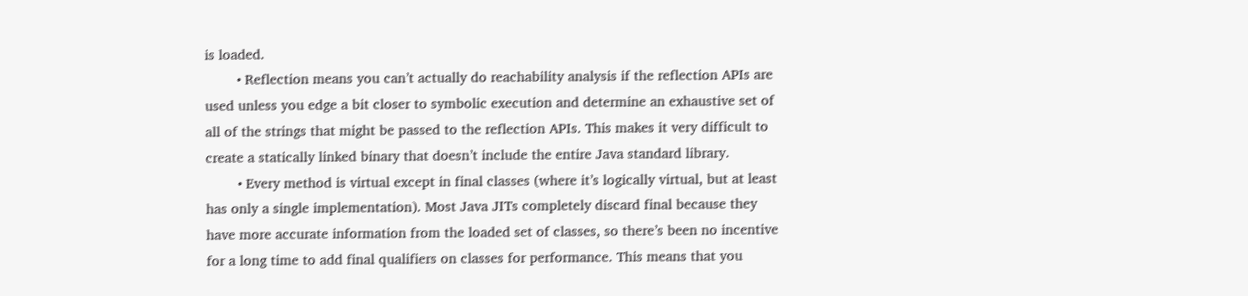is loaded.
        • Reflection means you can’t actually do reachability analysis if the reflection APIs are used unless you edge a bit closer to symbolic execution and determine an exhaustive set of all of the strings that might be passed to the reflection APIs. This makes it very difficult to create a statically linked binary that doesn’t include the entire Java standard library.
        • Every method is virtual except in final classes (where it’s logically virtual, but at least has only a single implementation). Most Java JITs completely discard final because they have more accurate information from the loaded set of classes, so there’s been no incentive for a long time to add final qualifiers on classes for performance. This means that you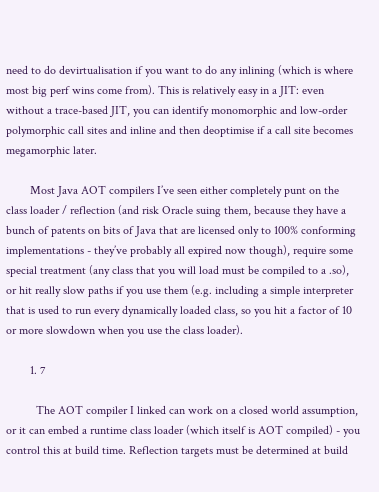need to do devirtualisation if you want to do any inlining (which is where most big perf wins come from). This is relatively easy in a JIT: even without a trace-based JIT, you can identify monomorphic and low-order polymorphic call sites and inline and then deoptimise if a call site becomes megamorphic later.

        Most Java AOT compilers I’ve seen either completely punt on the class loader / reflection (and risk Oracle suing them, because they have a bunch of patents on bits of Java that are licensed only to 100% conforming implementations - they’ve probably all expired now though), require some special treatment (any class that you will load must be compiled to a .so), or hit really slow paths if you use them (e.g. including a simple interpreter that is used to run every dynamically loaded class, so you hit a factor of 10 or more slowdown when you use the class loader).

        1. 7

          The AOT compiler I linked can work on a closed world assumption, or it can embed a runtime class loader (which itself is AOT compiled) - you control this at build time. Reflection targets must be determined at build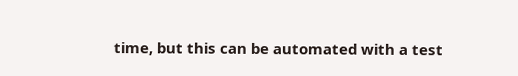time, but this can be automated with a test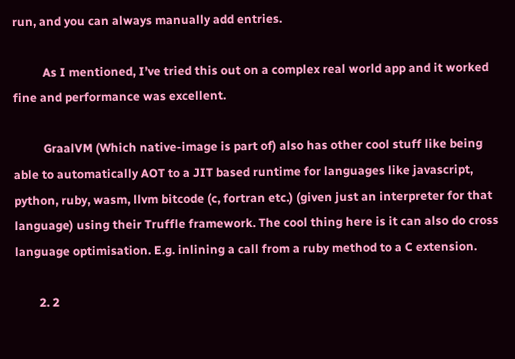run, and you can always manually add entries.

          As I mentioned, I’ve tried this out on a complex real world app and it worked fine and performance was excellent.

          GraalVM (Which native-image is part of) also has other cool stuff like being able to automatically AOT to a JIT based runtime for languages like javascript, python, ruby, wasm, llvm bitcode (c, fortran etc.) (given just an interpreter for that language) using their Truffle framework. The cool thing here is it can also do cross language optimisation. E.g. inlining a call from a ruby method to a C extension.

        2. 2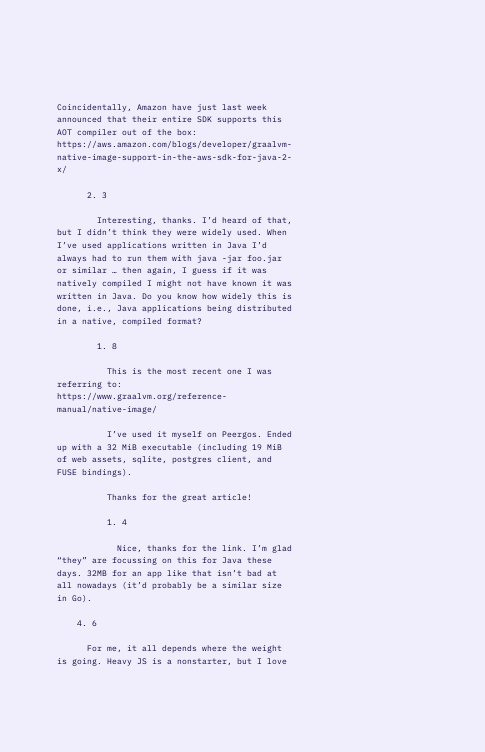Coincidentally, Amazon have just last week announced that their entire SDK supports this AOT compiler out of the box: https://aws.amazon.com/blogs/developer/graalvm-native-image-support-in-the-aws-sdk-for-java-2-x/

      2. 3

        Interesting, thanks. I’d heard of that, but I didn’t think they were widely used. When I’ve used applications written in Java I’d always had to run them with java -jar foo.jar or similar … then again, I guess if it was natively compiled I might not have known it was written in Java. Do you know how widely this is done, i.e., Java applications being distributed in a native, compiled format?

        1. 8

          This is the most recent one I was referring to: https://www.graalvm.org/reference-manual/native-image/

          I’ve used it myself on Peergos. Ended up with a 32 MiB executable (including 19 MiB of web assets, sqlite, postgres client, and FUSE bindings).

          Thanks for the great article!

          1. 4

            Nice, thanks for the link. I’m glad “they” are focussing on this for Java these days. 32MB for an app like that isn’t bad at all nowadays (it’d probably be a similar size in Go).

    4. 6

      For me, it all depends where the weight is going. Heavy JS is a nonstarter, but I love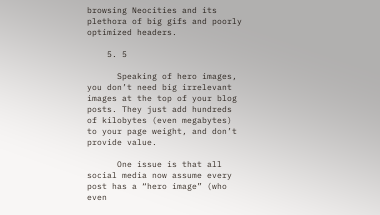browsing Neocities and its plethora of big gifs and poorly optimized headers.

    5. 5

      Speaking of hero images, you don’t need big irrelevant images at the top of your blog posts. They just add hundreds of kilobytes (even megabytes) to your page weight, and don’t provide value.

      One issue is that all social media now assume every post has a “hero image” (who even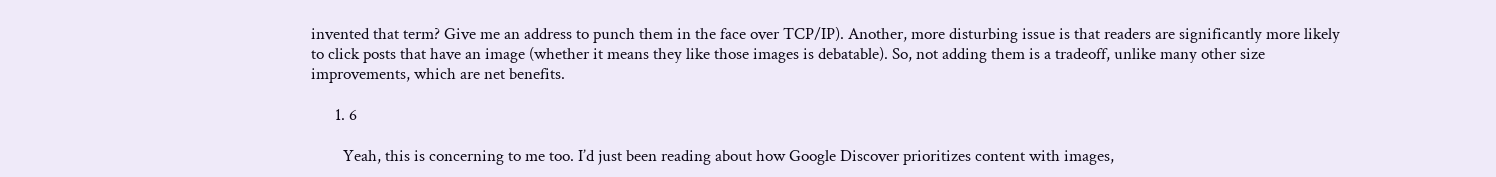invented that term? Give me an address to punch them in the face over TCP/IP). Another, more disturbing issue is that readers are significantly more likely to click posts that have an image (whether it means they like those images is debatable). So, not adding them is a tradeoff, unlike many other size improvements, which are net benefits.

      1. 6

        Yeah, this is concerning to me too. I’d just been reading about how Google Discover prioritizes content with images,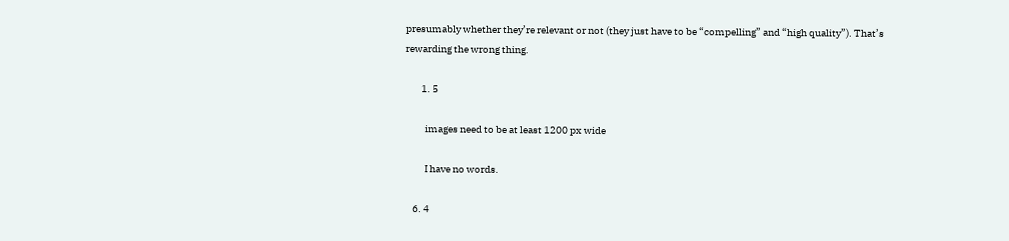presumably whether they’re relevant or not (they just have to be “compelling” and “high quality”). That’s rewarding the wrong thing.

        1. 5

          images need to be at least 1200 px wide

          I have no words.

    6. 4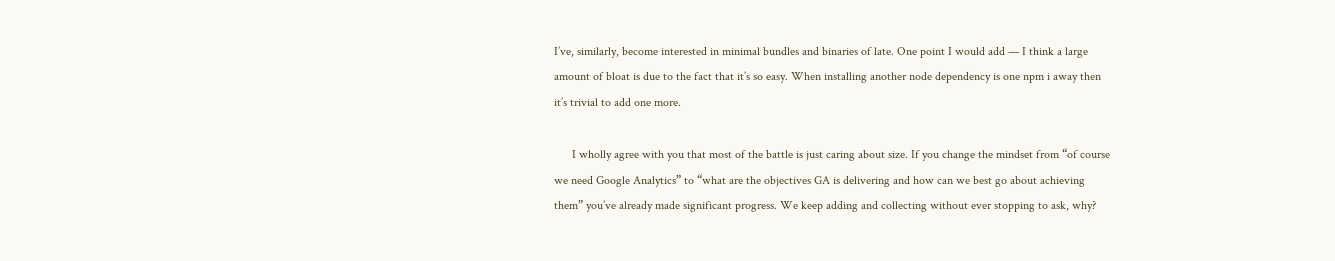I’ve, similarly, become interested in minimal bundles and binaries of late. One point I would add — I think a large amount of bloat is due to the fact that it’s so easy. When installing another node dependency is one npm i away then it’s trivial to add one more.

      I wholly agree with you that most of the battle is just caring about size. If you change the mindset from “of course we need Google Analytics” to “what are the objectives GA is delivering and how can we best go about achieving them” you’ve already made significant progress. We keep adding and collecting without ever stopping to ask, why?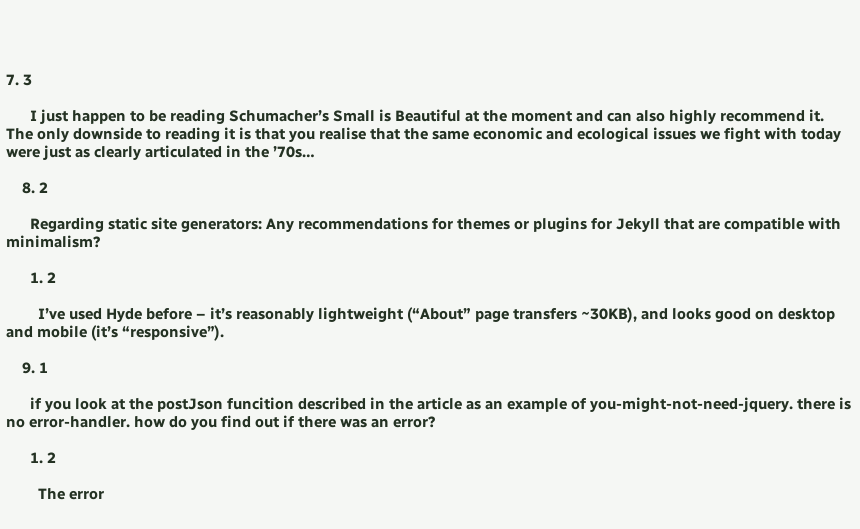7. 3

      I just happen to be reading Schumacher’s Small is Beautiful at the moment and can also highly recommend it. The only downside to reading it is that you realise that the same economic and ecological issues we fight with today were just as clearly articulated in the ’70s…

    8. 2

      Regarding static site generators: Any recommendations for themes or plugins for Jekyll that are compatible with minimalism?

      1. 2

        I’ve used Hyde before – it’s reasonably lightweight (“About” page transfers ~30KB), and looks good on desktop and mobile (it’s “responsive”).

    9. 1

      if you look at the postJson funcition described in the article as an example of you-might-not-need-jquery. there is no error-handler. how do you find out if there was an error?

      1. 2

        The error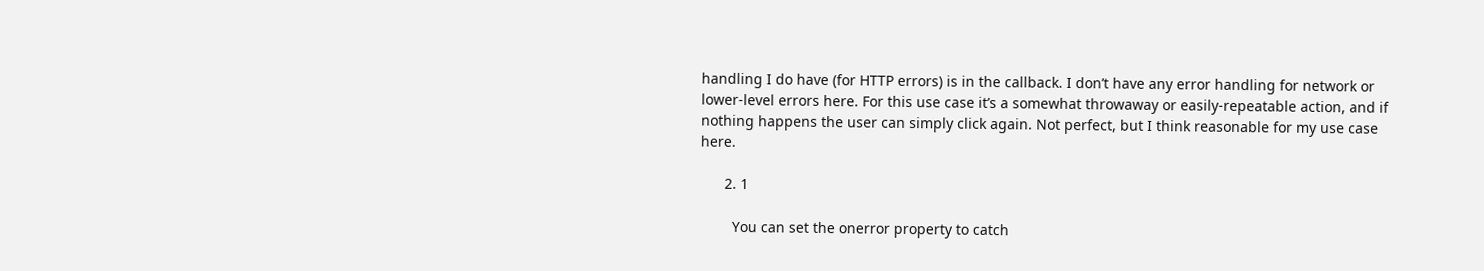handling I do have (for HTTP errors) is in the callback. I don’t have any error handling for network or lower-level errors here. For this use case it’s a somewhat throwaway or easily-repeatable action, and if nothing happens the user can simply click again. Not perfect, but I think reasonable for my use case here.

      2. 1

        You can set the onerror property to catch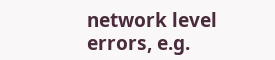network level errors, e.g.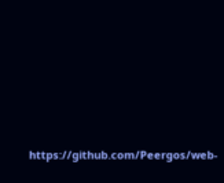https://github.com/Peergos/web-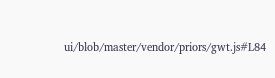ui/blob/master/vendor/priors/gwt.js#L84